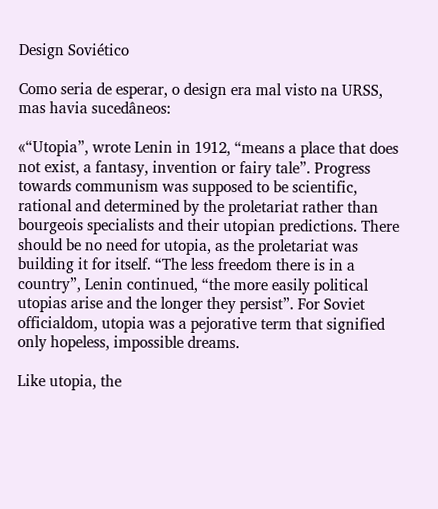Design Soviético

Como seria de esperar, o design era mal visto na URSS, mas havia sucedâneos:

«“Utopia”, wrote Lenin in 1912, “means a place that does not exist, a fantasy, invention or fairy tale”. Progress towards communism was supposed to be scientific, rational and determined by the proletariat rather than bourgeois specialists and their utopian predictions. There should be no need for utopia, as the proletariat was building it for itself. “The less freedom there is in a country”, Lenin continued, “the more easily political utopias arise and the longer they persist”. For Soviet officialdom, utopia was a pejorative term that signified only hopeless, impossible dreams.

Like utopia, the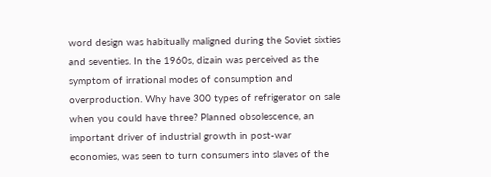word design was habitually maligned during the Soviet sixties and seventies. In the 1960s, dizain was perceived as the symptom of irrational modes of consumption and overproduction. Why have 300 types of refrigerator on sale when you could have three? Planned obsolescence, an important driver of industrial growth in post-war economies, was seen to turn consumers into slaves of the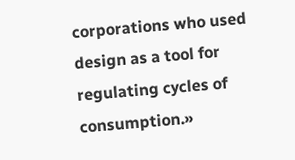corporations who used design as a tool for regulating cycles of consumption.»